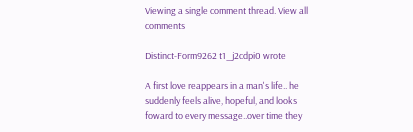Viewing a single comment thread. View all comments

Distinct-Form9262 t1_j2cdpi0 wrote

A first love reappears in a man's life.. he suddenly feels alive, hopeful, and looks foward to every message..over time they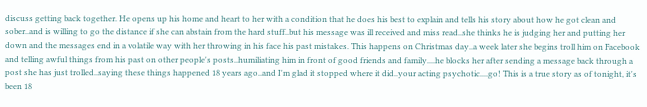discuss getting back together. He opens up his home and heart to her with a condition that he does his best to explain and tells his story about how he got clean and sober..and is willing to go the distance if she can abstain from the hard stuff..but his message was ill received and miss read..she thinks he is judging her and putting her down and the messages end in a volatile way with her throwing in his face his past mistakes. This happens on Christmas day..a week later she begins troll him on Facebook and telling awful things from his past on other people's posts..humiliating him in front of good friends and family....he blocks her after sending a message back through a post she has just trolled..saying these things happened 18 years ago..and I'm glad it stopped where it did..your acting psychotic....go! This is a true story as of tonight, it's been 18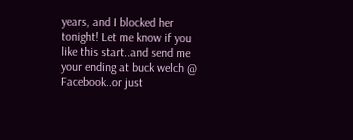years, and I blocked her tonight! Let me know if you like this start..and send me your ending at buck welch @ Facebook..or just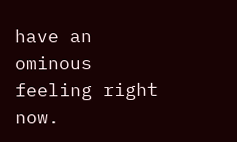have an ominous feeling right now.